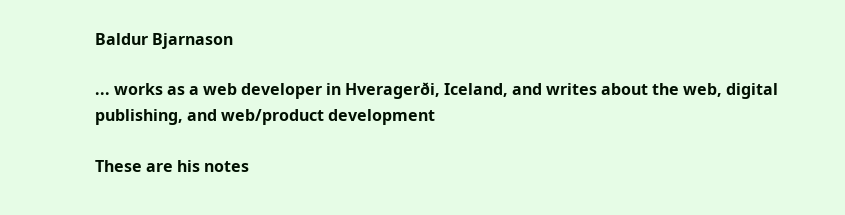Baldur Bjarnason

... works as a web developer in Hveragerði, Iceland, and writes about the web, digital publishing, and web/product development

These are his notes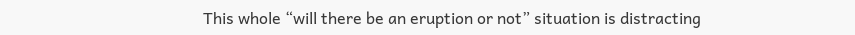This whole “will there be an eruption or not” situation is distracting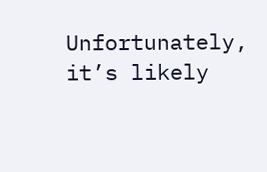Unfortunately, it’s likely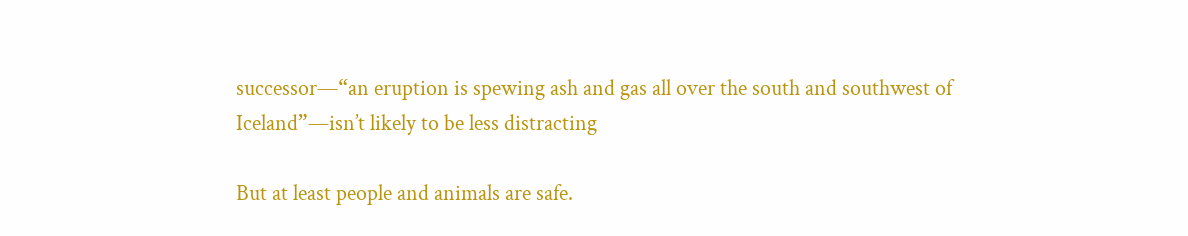successor—“an eruption is spewing ash and gas all over the south and southwest of Iceland”—isn’t likely to be less distracting

But at least people and animals are safe.